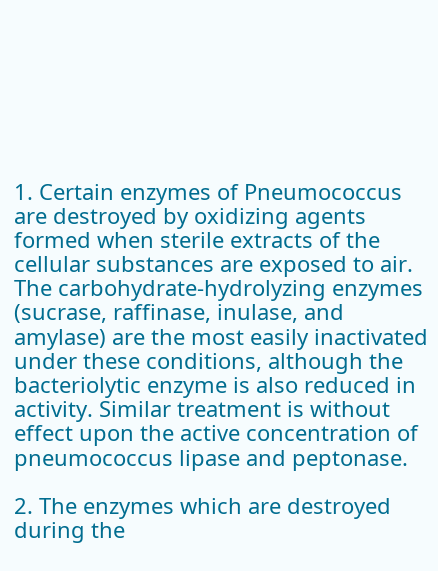1. Certain enzymes of Pneumococcus are destroyed by oxidizing agents formed when sterile extracts of the cellular substances are exposed to air. The carbohydrate-hydrolyzing enzymes (sucrase, raffinase, inulase, and amylase) are the most easily inactivated under these conditions, although the bacteriolytic enzyme is also reduced in activity. Similar treatment is without effect upon the active concentration of pneumococcus lipase and peptonase.

2. The enzymes which are destroyed during the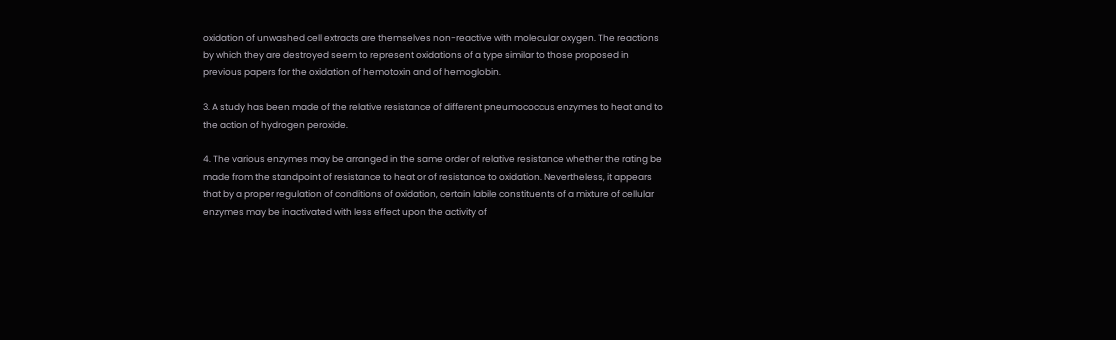oxidation of unwashed cell extracts are themselves non-reactive with molecular oxygen. The reactions by which they are destroyed seem to represent oxidations of a type similar to those proposed in previous papers for the oxidation of hemotoxin and of hemoglobin.

3. A study has been made of the relative resistance of different pneumococcus enzymes to heat and to the action of hydrogen peroxide.

4. The various enzymes may be arranged in the same order of relative resistance whether the rating be made from the standpoint of resistance to heat or of resistance to oxidation. Nevertheless, it appears that by a proper regulation of conditions of oxidation, certain labile constituents of a mixture of cellular enzymes may be inactivated with less effect upon the activity of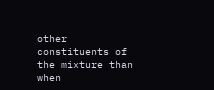other constituents of the mixture than when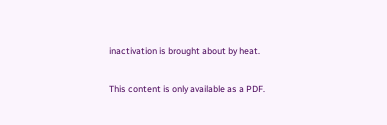inactivation is brought about by heat.

This content is only available as a PDF.